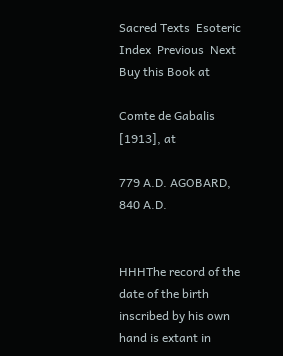Sacred Texts  Esoteric  Index  Previous  Next
Buy this Book at

Comte de Gabalis [1913], at

779 A.D. AGOBARD, 840 A.D.


HHHThe record of the date of the birth inscribed by his own hand is extant in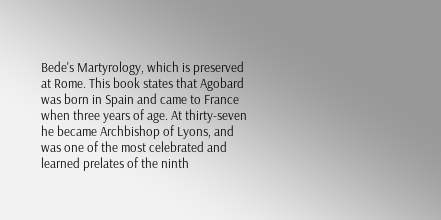Bede's Martyrology, which is preserved at Rome. This book states that Agobard was born in Spain and came to France when three years of age. At thirty-seven he became Archbishop of Lyons, and was one of the most celebrated and learned prelates of the ninth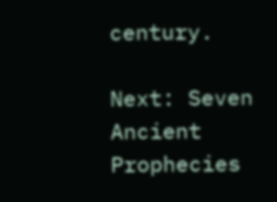century.

Next: Seven Ancient Prophecies